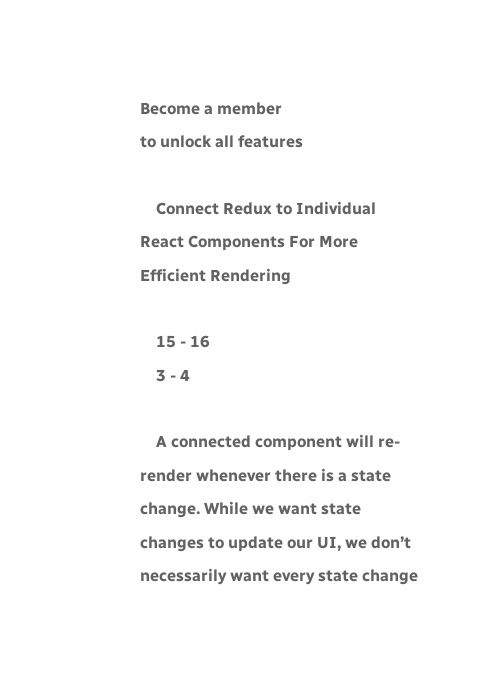Become a member
to unlock all features

    Connect Redux to Individual React Components For More Efficient Rendering

    15 - 16
    3 - 4

    A connected component will re-render whenever there is a state change. While we want state changes to update our UI, we don’t necessarily want every state change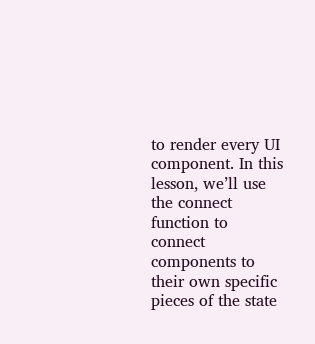to render every UI component. In this lesson, we’ll use the connect function to connect components to their own specific pieces of the state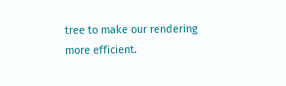tree to make our rendering more efficient.